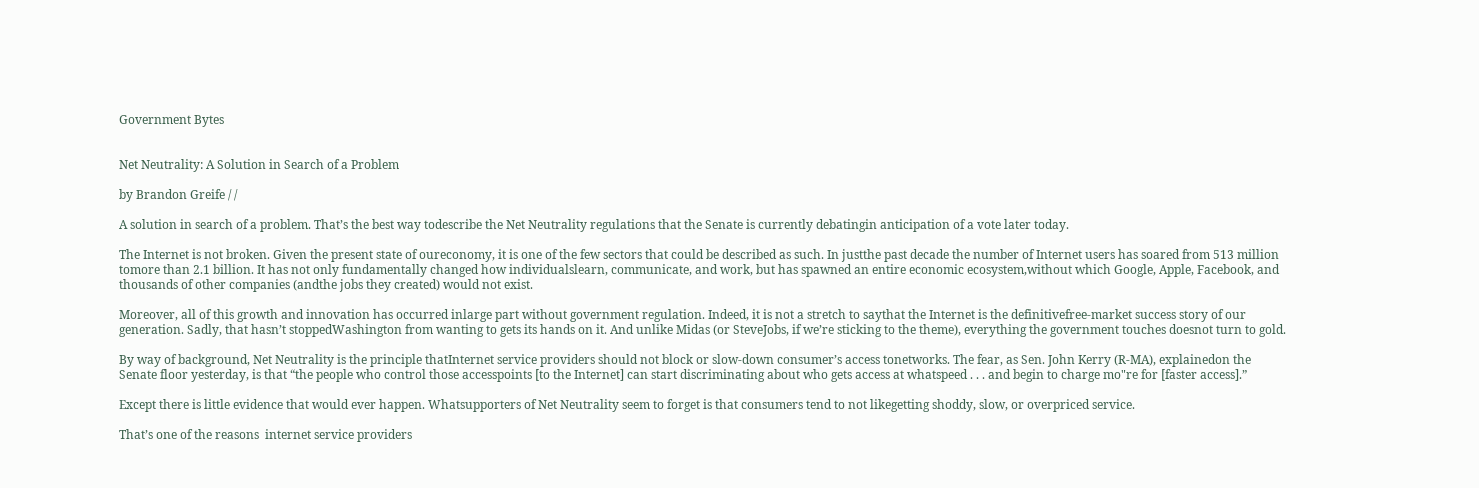Government Bytes


Net Neutrality: A Solution in Search of a Problem

by Brandon Greife / /

A solution in search of a problem. That’s the best way todescribe the Net Neutrality regulations that the Senate is currently debatingin anticipation of a vote later today.

The Internet is not broken. Given the present state of oureconomy, it is one of the few sectors that could be described as such. In justthe past decade the number of Internet users has soared from 513 million tomore than 2.1 billion. It has not only fundamentally changed how individualslearn, communicate, and work, but has spawned an entire economic ecosystem,without which Google, Apple, Facebook, and thousands of other companies (andthe jobs they created) would not exist.

Moreover, all of this growth and innovation has occurred inlarge part without government regulation. Indeed, it is not a stretch to saythat the Internet is the definitivefree-market success story of our generation. Sadly, that hasn’t stoppedWashington from wanting to gets its hands on it. And unlike Midas (or SteveJobs, if we’re sticking to the theme), everything the government touches doesnot turn to gold.

By way of background, Net Neutrality is the principle thatInternet service providers should not block or slow-down consumer’s access tonetworks. The fear, as Sen. John Kerry (R-MA), explainedon the Senate floor yesterday, is that “the people who control those accesspoints [to the Internet] can start discriminating about who gets access at whatspeed . . . and begin to charge mo"re for [faster access].”

Except there is little evidence that would ever happen. Whatsupporters of Net Neutrality seem to forget is that consumers tend to not likegetting shoddy, slow, or overpriced service.

That’s one of the reasons  internet service providers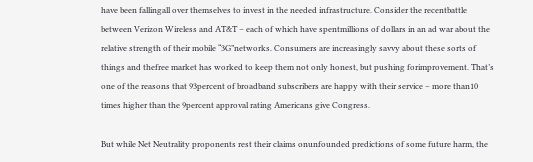have been fallingall over themselves to invest in the needed infrastructure. Consider the recentbattle between Verizon Wireless and AT&T – each of which have spentmillions of dollars in an ad war about the relative strength of their mobile “3G”networks. Consumers are increasingly savvy about these sorts of things and thefree market has worked to keep them not only honest, but pushing forimprovement. That’s one of the reasons that 93percent of broadband subscribers are happy with their service – more than10 times higher than the 9percent approval rating Americans give Congress.

But while Net Neutrality proponents rest their claims onunfounded predictions of some future harm, the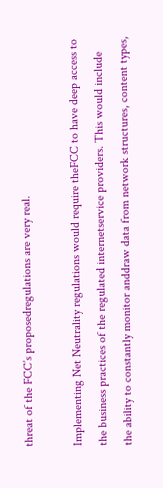threat of the FCC’s proposedregulations are very real.

Implementing Net Neutrality regulations would require theFCC to have deep access to the business practices of the regulated internetservice providers. This would include the ability to constantly monitor anddraw data from network structures, content types,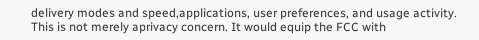delivery modes and speed,applications, user preferences, and usage activity. This is not merely aprivacy concern. It would equip the FCC with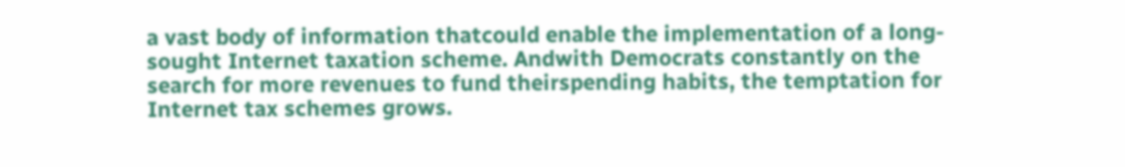a vast body of information thatcould enable the implementation of a long-sought Internet taxation scheme. Andwith Democrats constantly on the search for more revenues to fund theirspending habits, the temptation for Internet tax schemes grows.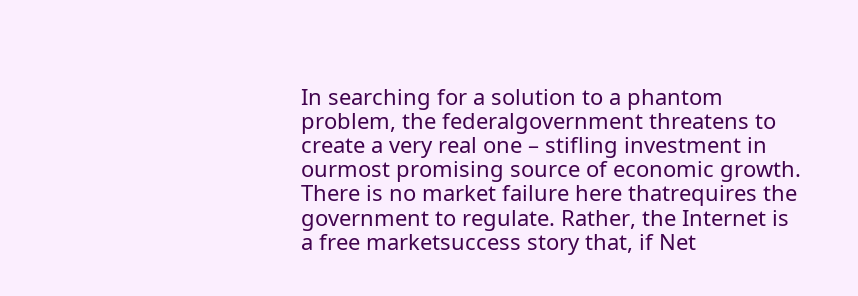In searching for a solution to a phantom problem, the federalgovernment threatens to create a very real one – stifling investment in ourmost promising source of economic growth. There is no market failure here thatrequires the government to regulate. Rather, the Internet is a free marketsuccess story that, if Net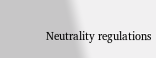Neutrality regulations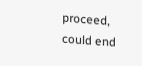proceed, could end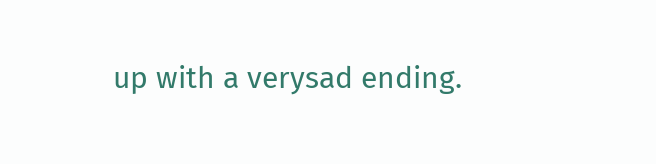up with a verysad ending.